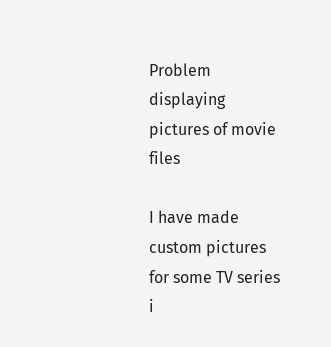Problem displaying pictures of movie files

I have made custom pictures for some TV series i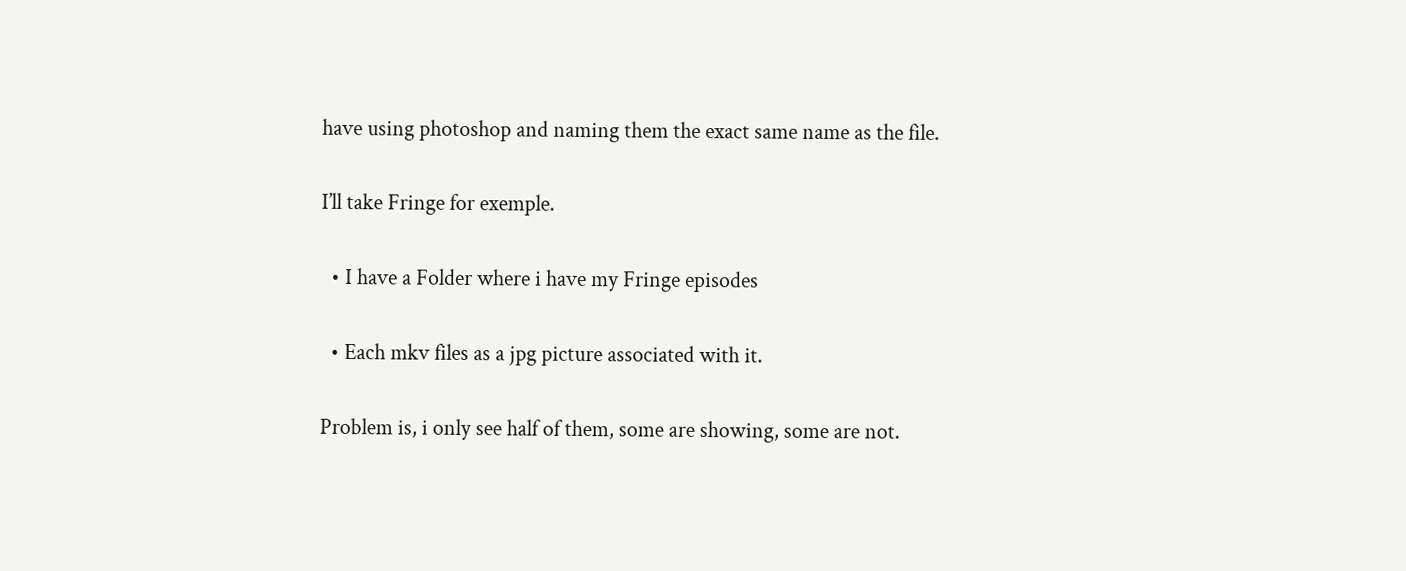have using photoshop and naming them the exact same name as the file.

I’ll take Fringe for exemple.

  • I have a Folder where i have my Fringe episodes

  • Each mkv files as a jpg picture associated with it.

Problem is, i only see half of them, some are showing, some are not.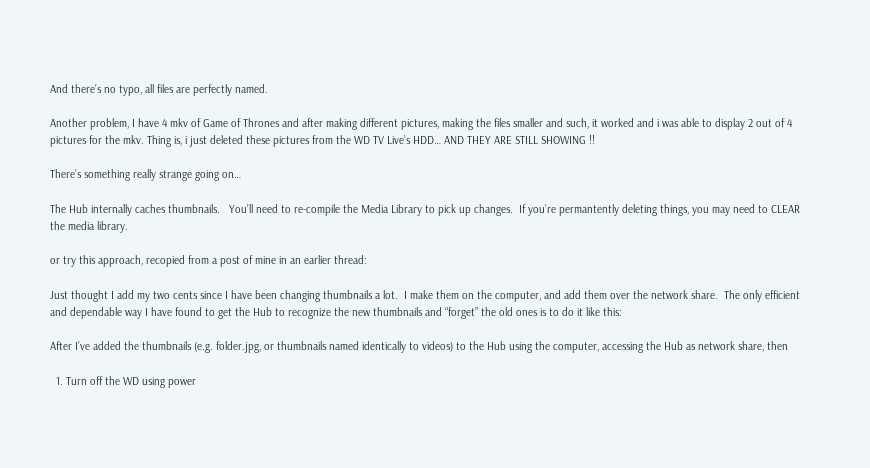And there’s no typo, all files are perfectly named.

Another problem, I have 4 mkv of Game of Thrones and after making different pictures, making the files smaller and such, it worked and i was able to display 2 out of 4 pictures for the mkv. Thing is, i just deleted these pictures from the WD TV Live’s HDD… AND THEY ARE STILL SHOWING !!

There’s something really strange going on…

The Hub internally caches thumbnails.   You’ll need to re-compile the Media Library to pick up changes.  If you’re permantently deleting things, you may need to CLEAR the media library.

or try this approach, recopied from a post of mine in an earlier thread:

Just thought I add my two cents since I have been changing thumbnails a lot.  I make them on the computer, and add them over the network share.  The only efficient and dependable way I have found to get the Hub to recognize the new thumbnails and “forget” the old ones is to do it like this:

After I’ve added the thumbnails (e.g. folder.jpg, or thumbnails named identically to videos) to the Hub using the computer, accessing the Hub as network share, then

  1. Turn off the WD using power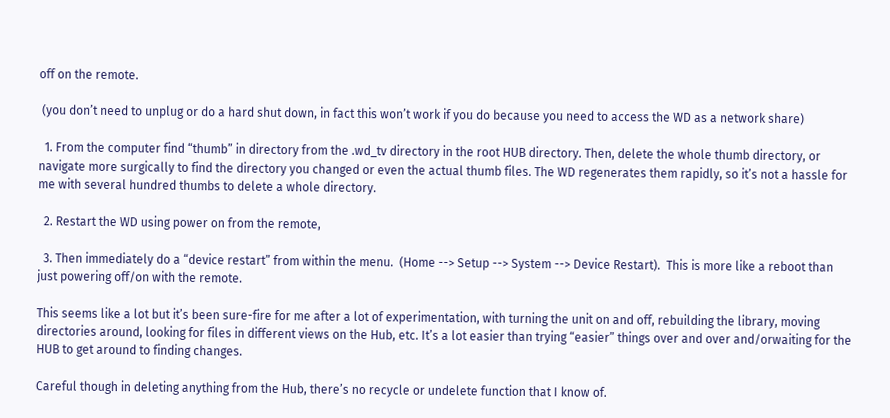off on the remote.

 (you don’t need to unplug or do a hard shut down, in fact this won’t work if you do because you need to access the WD as a network share)

  1. From the computer find “thumb” in directory from the .wd_tv directory in the root HUB directory. Then, delete the whole thumb directory, or navigate more surgically to find the directory you changed or even the actual thumb files. The WD regenerates them rapidly, so it’s not a hassle for me with several hundred thumbs to delete a whole directory.

  2. Restart the WD using power on from the remote,

  3. Then immediately do a “device restart” from within the menu.  (Home --> Setup --> System --> Device Restart).  This is more like a reboot than just powering off/on with the remote.

This seems like a lot but it’s been sure-fire for me after a lot of experimentation, with turning the unit on and off, rebuilding the library, moving directories around, looking for files in different views on the Hub, etc. It’s a lot easier than trying “easier” things over and over and/orwaiting for the HUB to get around to finding changes.

Careful though in deleting anything from the Hub, there’s no recycle or undelete function that I know of.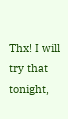Thx! I will try that tonight,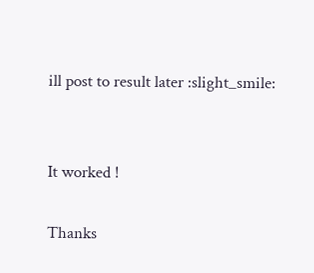ill post to result later :slight_smile:


It worked !

Thanks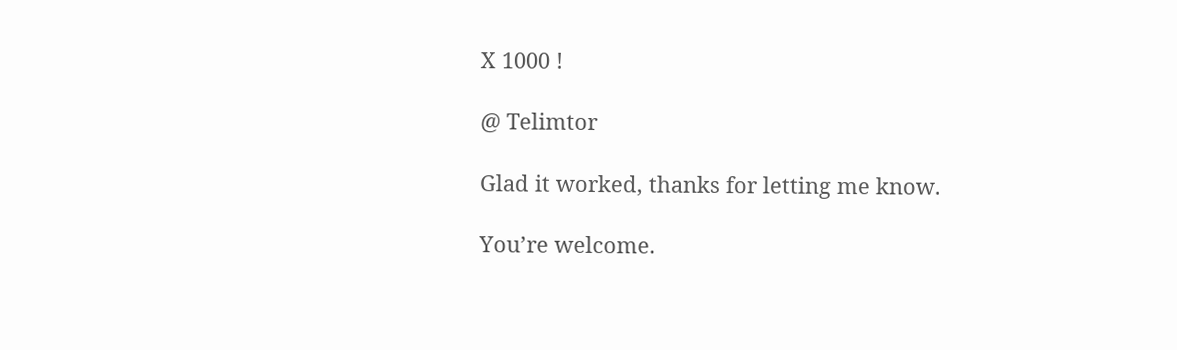X 1000 !

@ Telimtor

Glad it worked, thanks for letting me know.

You’re welcome.